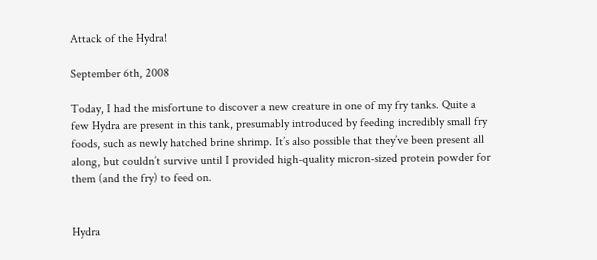Attack of the Hydra!

September 6th, 2008

Today, I had the misfortune to discover a new creature in one of my fry tanks. Quite a few Hydra are present in this tank, presumably introduced by feeding incredibly small fry foods, such as newly hatched brine shrimp. It’s also possible that they’ve been present all along, but couldn’t survive until I provided high-quality micron-sized protein powder for them (and the fry) to feed on.


Hydra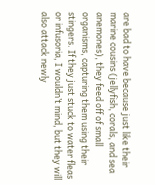are bad to have because just like their marine cousins (jellyfish, corals, and sea anemones), they feed off of small organisms, capturing them using their stingers. If they just stuck to water fleas or infusoria, I wouldn’t mind, but they will also attack newly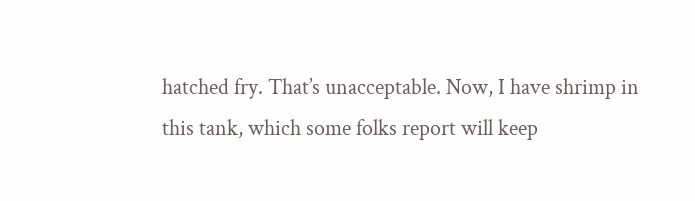hatched fry. That’s unacceptable. Now, I have shrimp in this tank, which some folks report will keep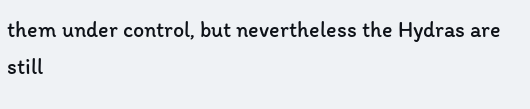them under control, but nevertheless the Hydras are still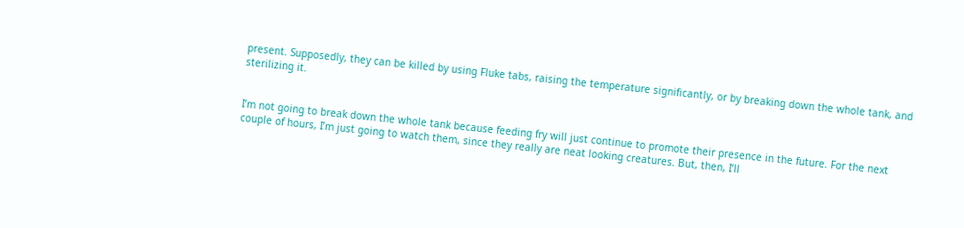present. Supposedly, they can be killed by using Fluke tabs, raising the temperature significantly, or by breaking down the whole tank, and sterilizing it.


I’m not going to break down the whole tank because feeding fry will just continue to promote their presence in the future. For the next couple of hours, I’m just going to watch them, since they really are neat looking creatures. But, then, I’ll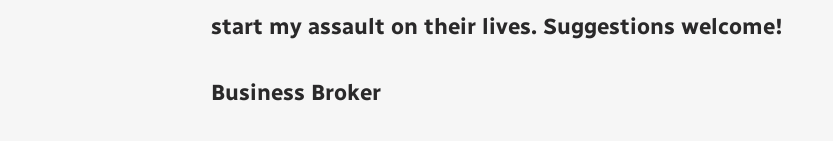start my assault on their lives. Suggestions welcome!

Business Broker